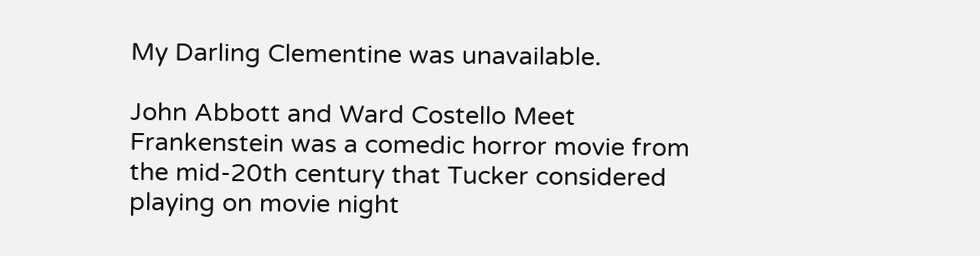My Darling Clementine was unavailable.

John Abbott and Ward Costello Meet Frankenstein was a comedic horror movie from the mid-20th century that Tucker considered playing on movie night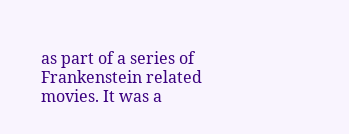as part of a series of Frankenstein related movies. It was a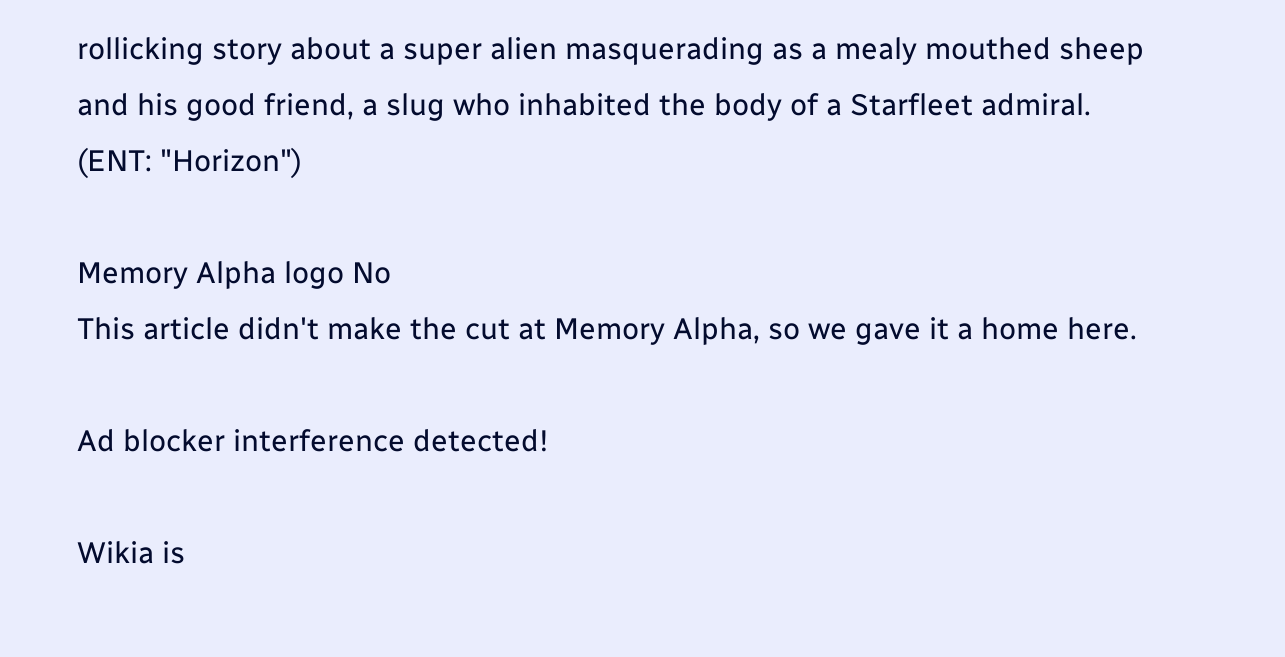rollicking story about a super alien masquerading as a mealy mouthed sheep and his good friend, a slug who inhabited the body of a Starfleet admiral. (ENT: "Horizon")

Memory Alpha logo No
This article didn't make the cut at Memory Alpha, so we gave it a home here.

Ad blocker interference detected!

Wikia is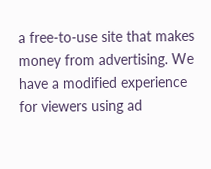a free-to-use site that makes money from advertising. We have a modified experience for viewers using ad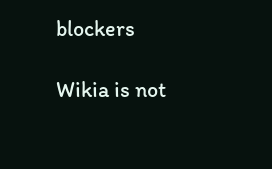blockers

Wikia is not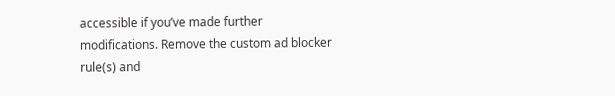accessible if you’ve made further modifications. Remove the custom ad blocker rule(s) and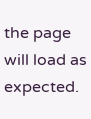the page will load as expected.